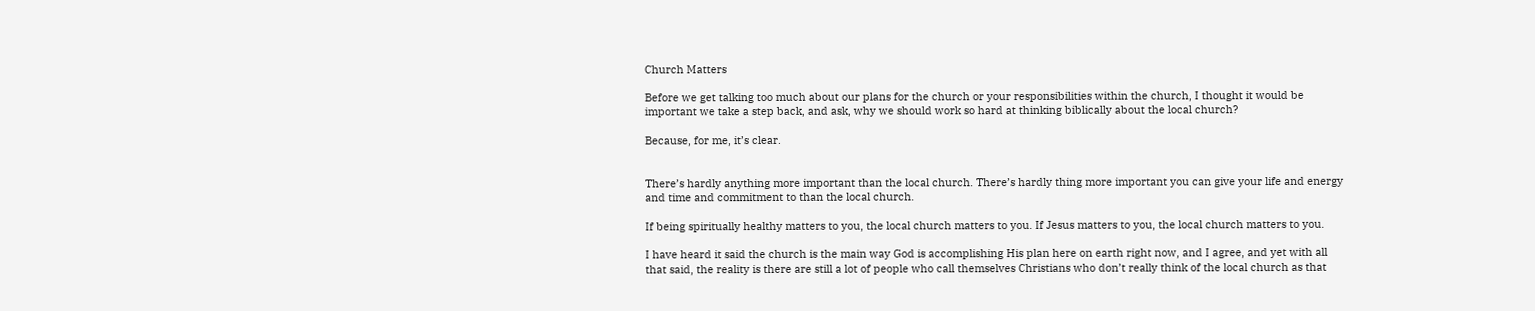Church Matters

Before we get talking too much about our plans for the church or your responsibilities within the church, I thought it would be important we take a step back, and ask, why we should work so hard at thinking biblically about the local church?

Because, for me, it’s clear.


There’s hardly anything more important than the local church. There’s hardly thing more important you can give your life and energy and time and commitment to than the local church.

If being spiritually healthy matters to you, the local church matters to you. If Jesus matters to you, the local church matters to you.

I have heard it said the church is the main way God is accomplishing His plan here on earth right now, and I agree, and yet with all that said, the reality is there are still a lot of people who call themselves Christians who don’t really think of the local church as that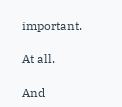important.

At all.

And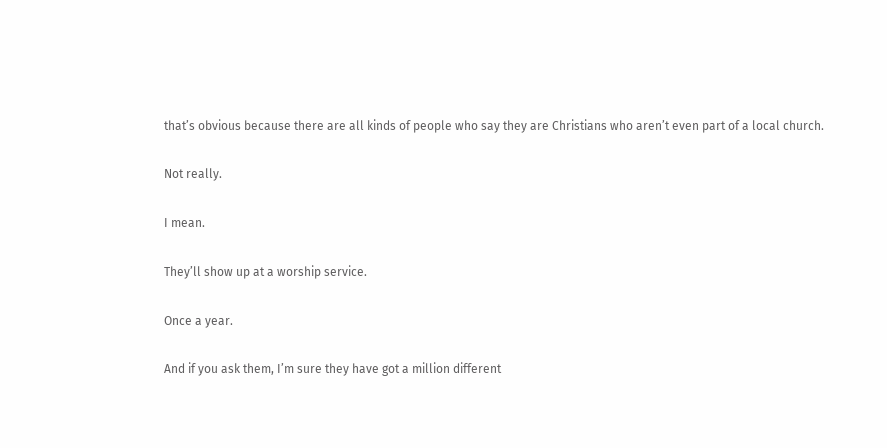that’s obvious because there are all kinds of people who say they are Christians who aren’t even part of a local church.

Not really.

I mean.

They’ll show up at a worship service.

Once a year.

And if you ask them, I’m sure they have got a million different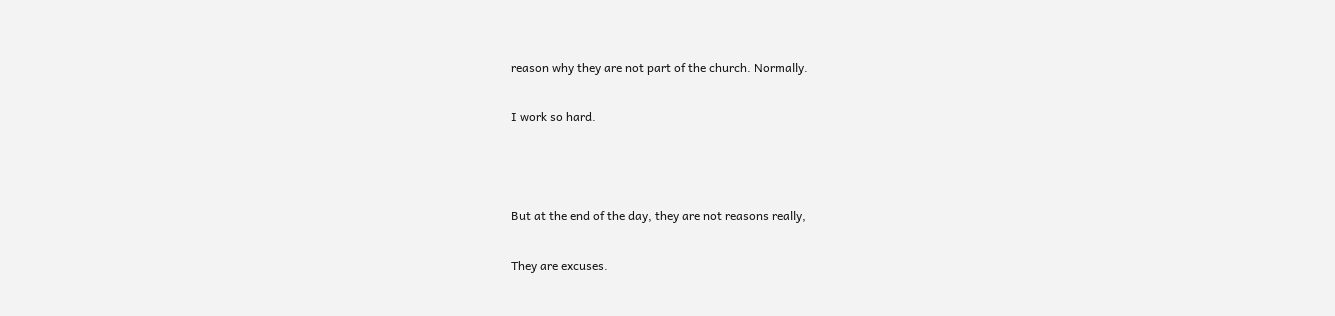reason why they are not part of the church. Normally.

I work so hard.



But at the end of the day, they are not reasons really,

They are excuses.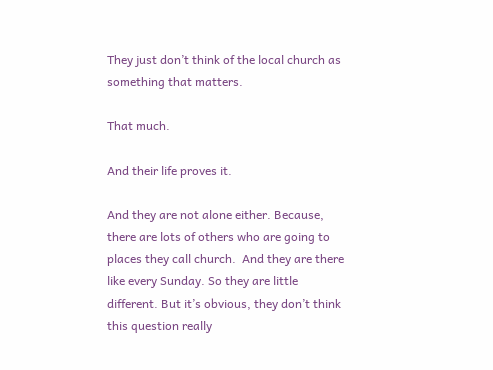They just don’t think of the local church as something that matters.

That much.

And their life proves it.

And they are not alone either. Because, there are lots of others who are going to places they call church.  And they are there like every Sunday. So they are little different. But it’s obvious, they don’t think this question really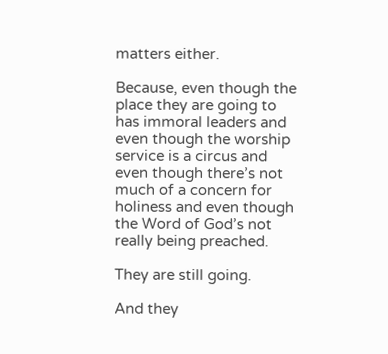matters either.

Because, even though the place they are going to has immoral leaders and even though the worship service is a circus and even though there’s not much of a concern for holiness and even though the Word of God’s not really being preached.

They are still going.

And they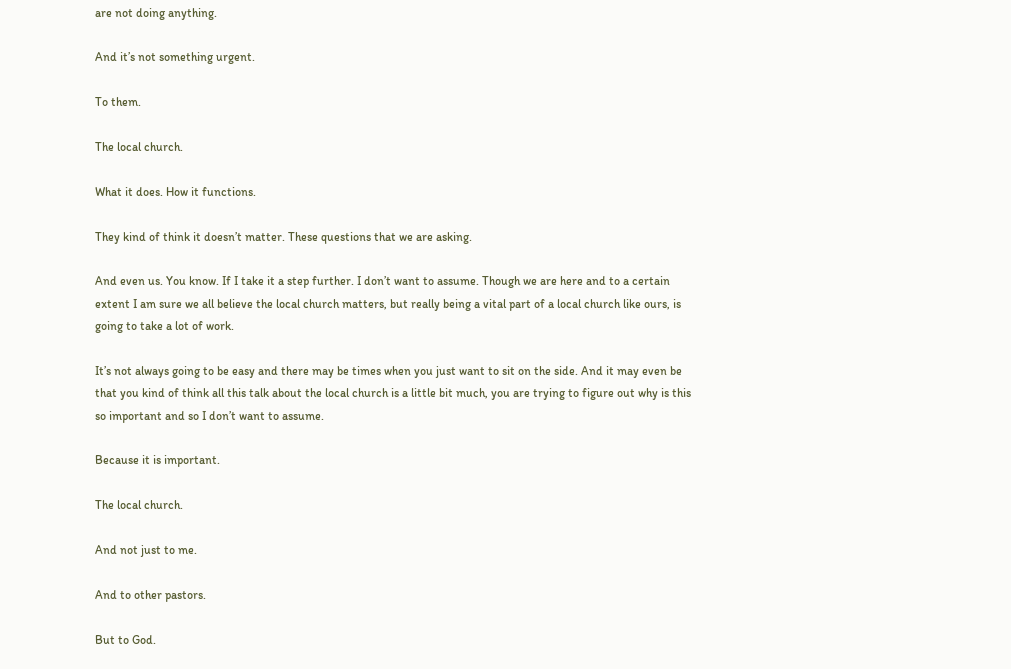are not doing anything.

And it’s not something urgent.

To them.

The local church.

What it does. How it functions.

They kind of think it doesn’t matter. These questions that we are asking.

And even us. You know. If I take it a step further. I don’t want to assume. Though we are here and to a certain extent I am sure we all believe the local church matters, but really being a vital part of a local church like ours, is going to take a lot of work.

It’s not always going to be easy and there may be times when you just want to sit on the side. And it may even be that you kind of think all this talk about the local church is a little bit much, you are trying to figure out why is this so important and so I don’t want to assume.

Because it is important.

The local church.

And not just to me.

And to other pastors.

But to God.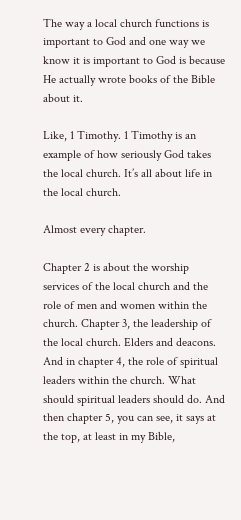The way a local church functions is important to God and one way we know it is important to God is because He actually wrote books of the Bible about it.

Like, 1 Timothy. 1 Timothy is an example of how seriously God takes the local church. It’s all about life in the local church.

Almost every chapter.

Chapter 2 is about the worship services of the local church and the role of men and women within the church. Chapter 3, the leadership of the local church. Elders and deacons. And in chapter 4, the role of spiritual leaders within the church. What should spiritual leaders should do. And then chapter 5, you can see, it says at the top, at least in my Bible,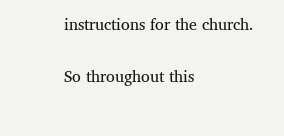instructions for the church.

So throughout this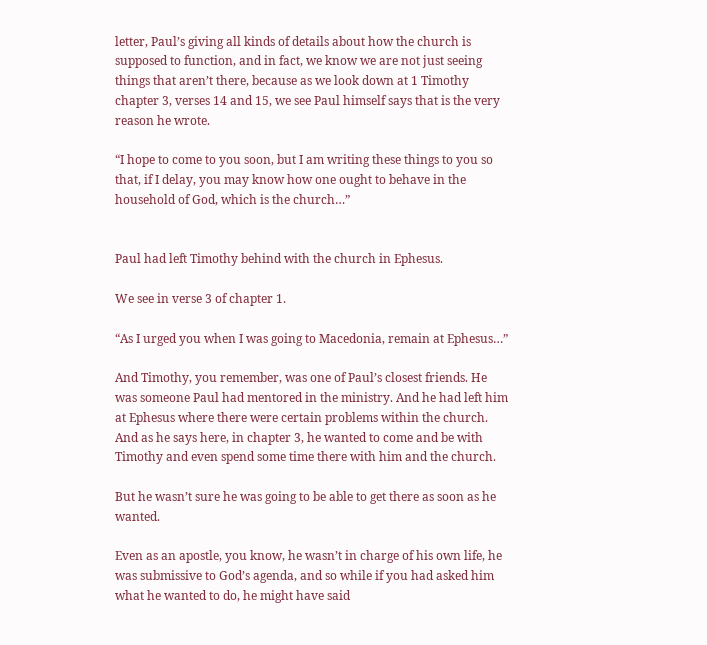letter, Paul’s giving all kinds of details about how the church is supposed to function, and in fact, we know we are not just seeing things that aren’t there, because as we look down at 1 Timothy chapter 3, verses 14 and 15, we see Paul himself says that is the very reason he wrote.

“I hope to come to you soon, but I am writing these things to you so that, if I delay, you may know how one ought to behave in the household of God, which is the church…”


Paul had left Timothy behind with the church in Ephesus.

We see in verse 3 of chapter 1.

“As I urged you when I was going to Macedonia, remain at Ephesus…”

And Timothy, you remember, was one of Paul’s closest friends. He was someone Paul had mentored in the ministry. And he had left him at Ephesus where there were certain problems within the church. And as he says here, in chapter 3, he wanted to come and be with Timothy and even spend some time there with him and the church.

But he wasn’t sure he was going to be able to get there as soon as he wanted.

Even as an apostle, you know, he wasn’t in charge of his own life, he was submissive to God’s agenda, and so while if you had asked him what he wanted to do, he might have said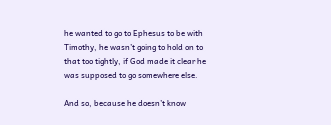he wanted to go to Ephesus to be with Timothy, he wasn’t going to hold on to that too tightly, if God made it clear he was supposed to go somewhere else.

And so, because he doesn’t know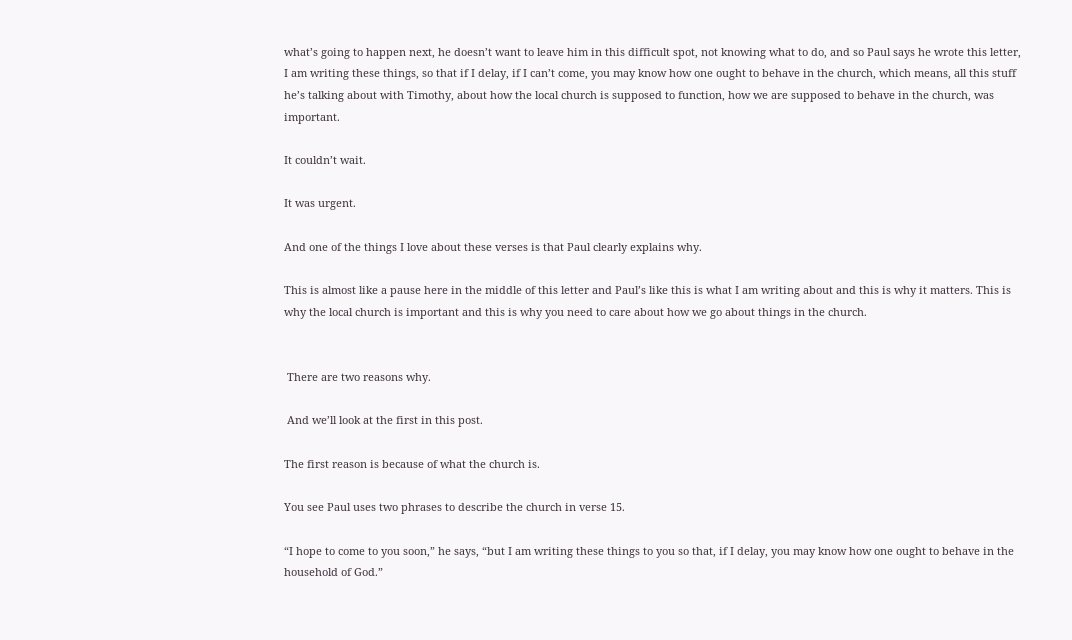what’s going to happen next, he doesn’t want to leave him in this difficult spot, not knowing what to do, and so Paul says he wrote this letter, I am writing these things, so that if I delay, if I can’t come, you may know how one ought to behave in the church, which means, all this stuff he’s talking about with Timothy, about how the local church is supposed to function, how we are supposed to behave in the church, was important.

It couldn’t wait.

It was urgent.

And one of the things I love about these verses is that Paul clearly explains why.

This is almost like a pause here in the middle of this letter and Paul’s like this is what I am writing about and this is why it matters. This is why the local church is important and this is why you need to care about how we go about things in the church.


 There are two reasons why.

 And we’ll look at the first in this post.

The first reason is because of what the church is.

You see Paul uses two phrases to describe the church in verse 15.

“I hope to come to you soon,” he says, “but I am writing these things to you so that, if I delay, you may know how one ought to behave in the household of God.”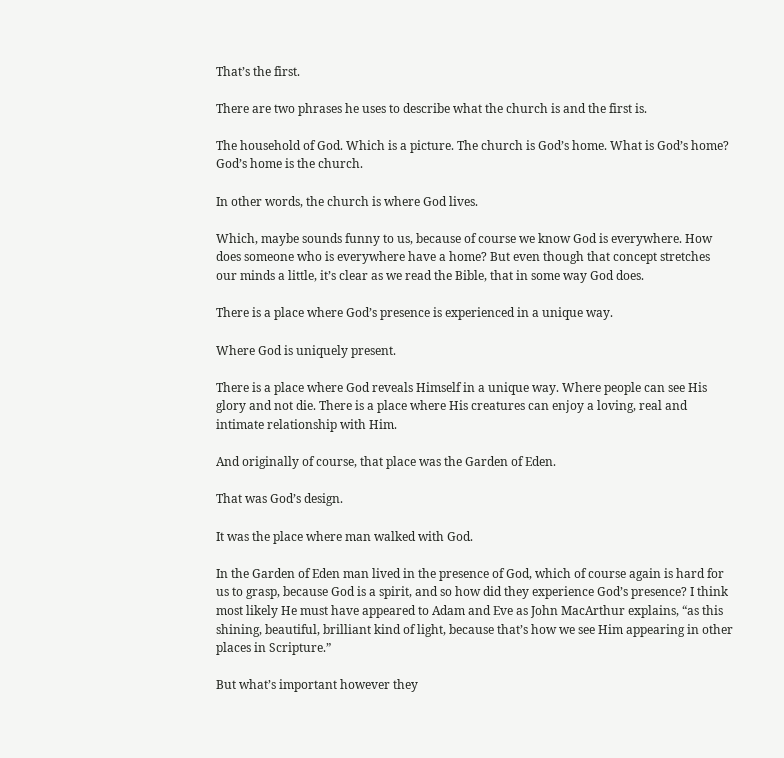That’s the first.

There are two phrases he uses to describe what the church is and the first is.

The household of God. Which is a picture. The church is God’s home. What is God’s home? God’s home is the church.

In other words, the church is where God lives.

Which, maybe sounds funny to us, because of course we know God is everywhere. How does someone who is everywhere have a home? But even though that concept stretches our minds a little, it’s clear as we read the Bible, that in some way God does.

There is a place where God’s presence is experienced in a unique way.

Where God is uniquely present.

There is a place where God reveals Himself in a unique way. Where people can see His glory and not die. There is a place where His creatures can enjoy a loving, real and intimate relationship with Him.

And originally of course, that place was the Garden of Eden.

That was God’s design.

It was the place where man walked with God.

In the Garden of Eden man lived in the presence of God, which of course again is hard for us to grasp, because God is a spirit, and so how did they experience God’s presence? I think most likely He must have appeared to Adam and Eve as John MacArthur explains, “as this shining, beautiful, brilliant kind of light, because that’s how we see Him appearing in other places in Scripture.”

But what’s important however they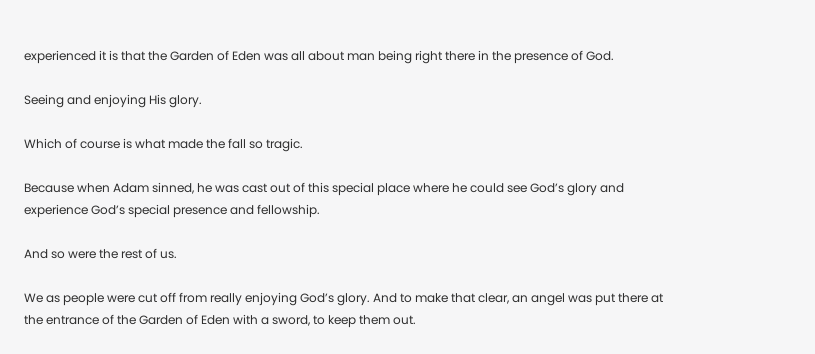experienced it is that the Garden of Eden was all about man being right there in the presence of God.

Seeing and enjoying His glory.

Which of course is what made the fall so tragic.

Because when Adam sinned, he was cast out of this special place where he could see God’s glory and experience God’s special presence and fellowship.

And so were the rest of us.

We as people were cut off from really enjoying God’s glory. And to make that clear, an angel was put there at the entrance of the Garden of Eden with a sword, to keep them out.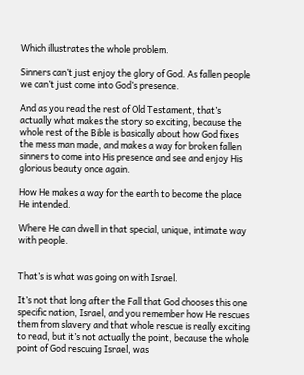Which illustrates the whole problem.

Sinners can’t just enjoy the glory of God. As fallen people we can’t just come into God’s presence.

And as you read the rest of Old Testament, that’s actually what makes the story so exciting, because the whole rest of the Bible is basically about how God fixes the mess man made, and makes a way for broken fallen sinners to come into His presence and see and enjoy His glorious beauty once again.

How He makes a way for the earth to become the place He intended.

Where He can dwell in that special, unique, intimate way with people.


That’s is what was going on with Israel.

It’s not that long after the Fall that God chooses this one specific nation, Israel, and you remember how He rescues them from slavery and that whole rescue is really exciting to read, but it’s not actually the point, because the whole point of God rescuing Israel, was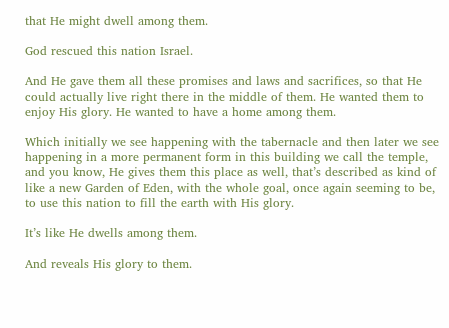that He might dwell among them.

God rescued this nation Israel.

And He gave them all these promises and laws and sacrifices, so that He could actually live right there in the middle of them. He wanted them to enjoy His glory. He wanted to have a home among them.

Which initially we see happening with the tabernacle and then later we see happening in a more permanent form in this building we call the temple, and you know, He gives them this place as well, that’s described as kind of like a new Garden of Eden, with the whole goal, once again seeming to be, to use this nation to fill the earth with His glory.

It’s like He dwells among them.

And reveals His glory to them.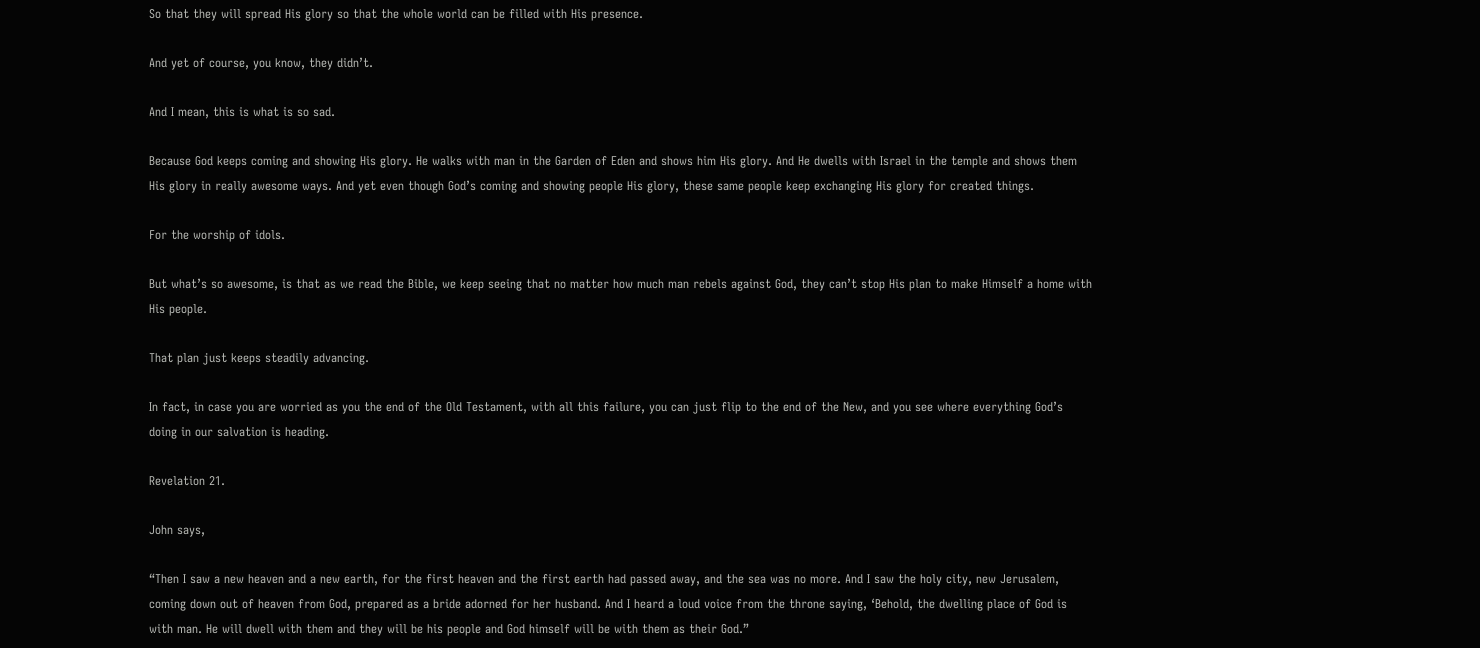So that they will spread His glory so that the whole world can be filled with His presence.

And yet of course, you know, they didn’t.

And I mean, this is what is so sad.

Because God keeps coming and showing His glory. He walks with man in the Garden of Eden and shows him His glory. And He dwells with Israel in the temple and shows them His glory in really awesome ways. And yet even though God’s coming and showing people His glory, these same people keep exchanging His glory for created things.

For the worship of idols.

But what’s so awesome, is that as we read the Bible, we keep seeing that no matter how much man rebels against God, they can’t stop His plan to make Himself a home with His people.

That plan just keeps steadily advancing.

In fact, in case you are worried as you the end of the Old Testament, with all this failure, you can just flip to the end of the New, and you see where everything God’s doing in our salvation is heading.

Revelation 21.

John says,

“Then I saw a new heaven and a new earth, for the first heaven and the first earth had passed away, and the sea was no more. And I saw the holy city, new Jerusalem, coming down out of heaven from God, prepared as a bride adorned for her husband. And I heard a loud voice from the throne saying, ‘Behold, the dwelling place of God is with man. He will dwell with them and they will be his people and God himself will be with them as their God.”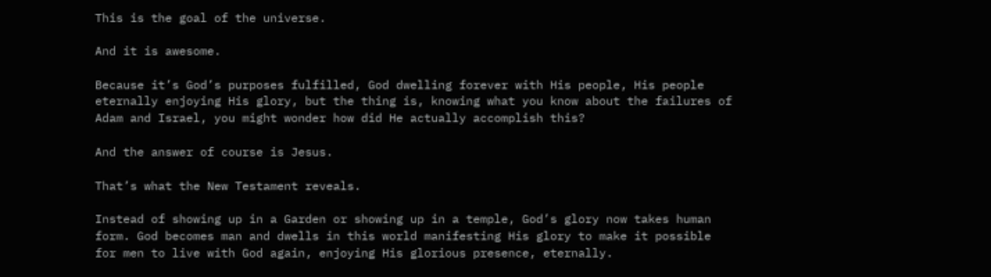This is the goal of the universe.

And it is awesome.

Because it’s God’s purposes fulfilled, God dwelling forever with His people, His people eternally enjoying His glory, but the thing is, knowing what you know about the failures of Adam and Israel, you might wonder how did He actually accomplish this?

And the answer of course is Jesus.

That’s what the New Testament reveals.

Instead of showing up in a Garden or showing up in a temple, God’s glory now takes human form. God becomes man and dwells in this world manifesting His glory to make it possible for men to live with God again, enjoying His glorious presence, eternally.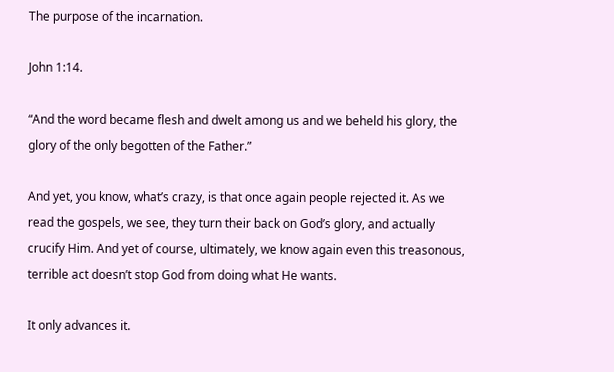The purpose of the incarnation.

John 1:14.

“And the word became flesh and dwelt among us and we beheld his glory, the glory of the only begotten of the Father.”

And yet, you know, what’s crazy, is that once again people rejected it. As we read the gospels, we see, they turn their back on God’s glory, and actually crucify Him. And yet of course, ultimately, we know again even this treasonous, terrible act doesn’t stop God from doing what He wants.

It only advances it.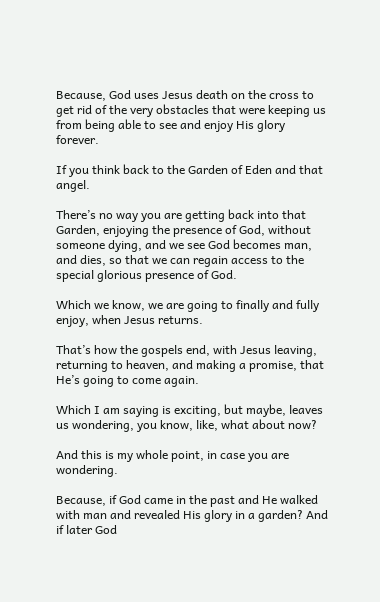Because, God uses Jesus death on the cross to get rid of the very obstacles that were keeping us from being able to see and enjoy His glory forever.

If you think back to the Garden of Eden and that angel.

There’s no way you are getting back into that Garden, enjoying the presence of God, without someone dying, and we see God becomes man, and dies, so that we can regain access to the special glorious presence of God.

Which we know, we are going to finally and fully enjoy, when Jesus returns.

That’s how the gospels end, with Jesus leaving, returning to heaven, and making a promise, that He’s going to come again.

Which I am saying is exciting, but maybe, leaves us wondering, you know, like, what about now?

And this is my whole point, in case you are wondering.

Because, if God came in the past and He walked with man and revealed His glory in a garden? And if later God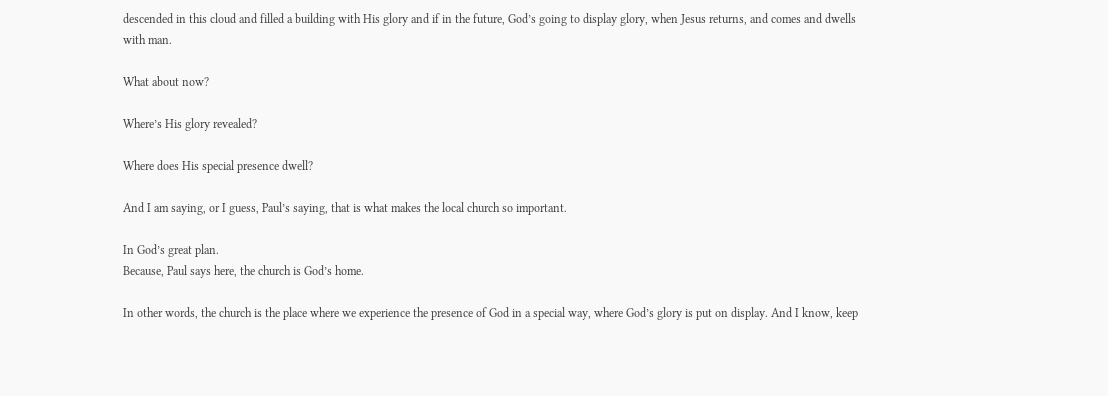descended in this cloud and filled a building with His glory and if in the future, God’s going to display glory, when Jesus returns, and comes and dwells with man.

What about now?

Where’s His glory revealed?

Where does His special presence dwell?

And I am saying, or I guess, Paul’s saying, that is what makes the local church so important.

In God’s great plan.
Because, Paul says here, the church is God’s home.

In other words, the church is the place where we experience the presence of God in a special way, where God’s glory is put on display. And I know, keep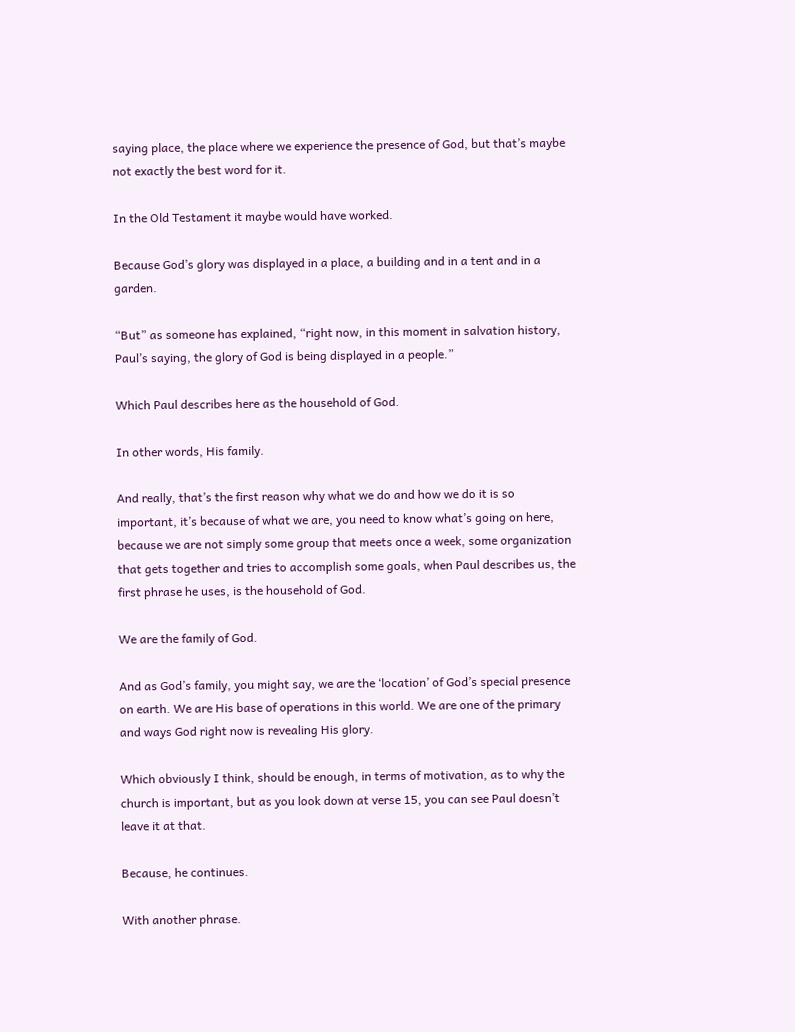saying place, the place where we experience the presence of God, but that’s maybe not exactly the best word for it.

In the Old Testament it maybe would have worked.

Because God’s glory was displayed in a place, a building and in a tent and in a garden.

“But” as someone has explained, “right now, in this moment in salvation history, Paul’s saying, the glory of God is being displayed in a people.”

Which Paul describes here as the household of God.

In other words, His family.

And really, that’s the first reason why what we do and how we do it is so important, it’s because of what we are, you need to know what’s going on here, because we are not simply some group that meets once a week, some organization that gets together and tries to accomplish some goals, when Paul describes us, the first phrase he uses, is the household of God.

We are the family of God.

And as God’s family, you might say, we are the ‘location’ of God’s special presence on earth. We are His base of operations in this world. We are one of the primary and ways God right now is revealing His glory.

Which obviously I think, should be enough, in terms of motivation, as to why the church is important, but as you look down at verse 15, you can see Paul doesn’t leave it at that.

Because, he continues.

With another phrase.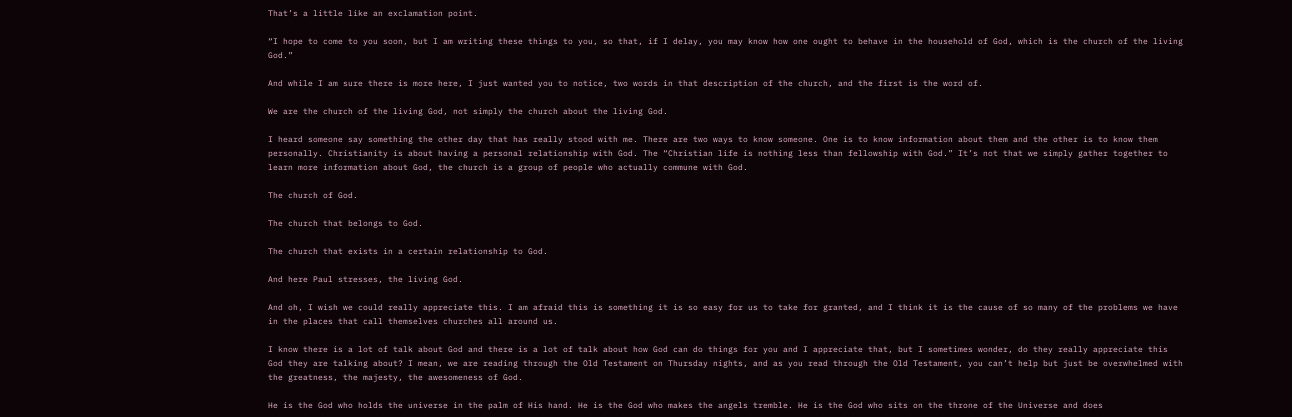That’s a little like an exclamation point.

“I hope to come to you soon, but I am writing these things to you, so that, if I delay, you may know how one ought to behave in the household of God, which is the church of the living God.”

And while I am sure there is more here, I just wanted you to notice, two words in that description of the church, and the first is the word of.

We are the church of the living God, not simply the church about the living God.

I heard someone say something the other day that has really stood with me. There are two ways to know someone. One is to know information about them and the other is to know them personally. Christianity is about having a personal relationship with God. The “Christian life is nothing less than fellowship with God.” It’s not that we simply gather together to learn more information about God, the church is a group of people who actually commune with God.

The church of God.

The church that belongs to God.

The church that exists in a certain relationship to God.

And here Paul stresses, the living God.

And oh, I wish we could really appreciate this. I am afraid this is something it is so easy for us to take for granted, and I think it is the cause of so many of the problems we have in the places that call themselves churches all around us.

I know there is a lot of talk about God and there is a lot of talk about how God can do things for you and I appreciate that, but I sometimes wonder, do they really appreciate this God they are talking about? I mean, we are reading through the Old Testament on Thursday nights, and as you read through the Old Testament, you can’t help but just be overwhelmed with the greatness, the majesty, the awesomeness of God.

He is the God who holds the universe in the palm of His hand. He is the God who makes the angels tremble. He is the God who sits on the throne of the Universe and does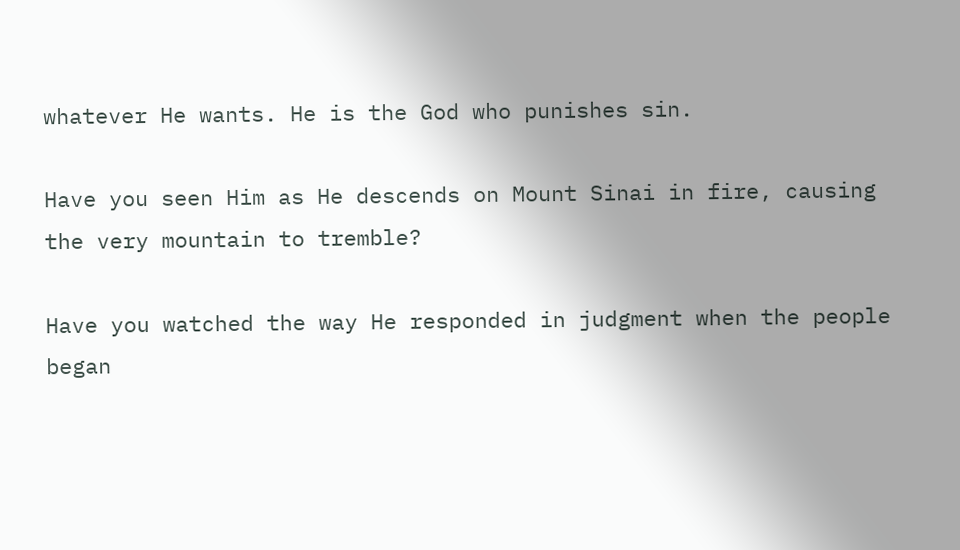whatever He wants. He is the God who punishes sin.

Have you seen Him as He descends on Mount Sinai in fire, causing the very mountain to tremble?

Have you watched the way He responded in judgment when the people began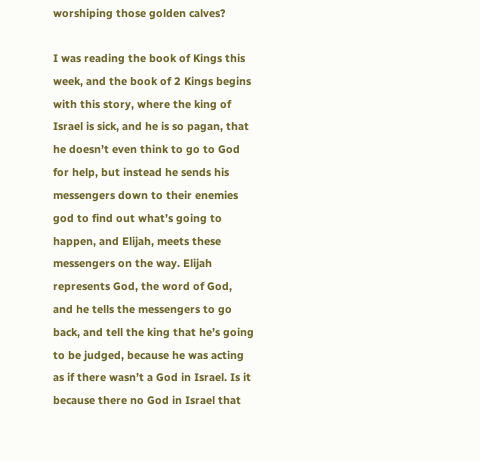worshiping those golden calves?

I was reading the book of Kings this week, and the book of 2 Kings begins with this story, where the king of Israel is sick, and he is so pagan, that he doesn’t even think to go to God for help, but instead he sends his messengers down to their enemies god to find out what’s going to happen, and Elijah, meets these messengers on the way. Elijah represents God, the word of God, and he tells the messengers to go back, and tell the king that he’s going to be judged, because he was acting as if there wasn’t a God in Israel. Is it because there no God in Israel that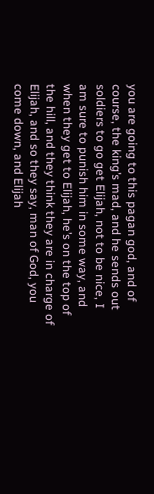you are going to this pagan god, and of course, the king’s mad, and he sends out soldiers to go get Elijah, not to be nice, I am sure to punish him in some way, and when they get to Elijah, he’s on the top of the hill, and they think they are in charge of Elijah, and so they say, man of God, you come down, and Elijah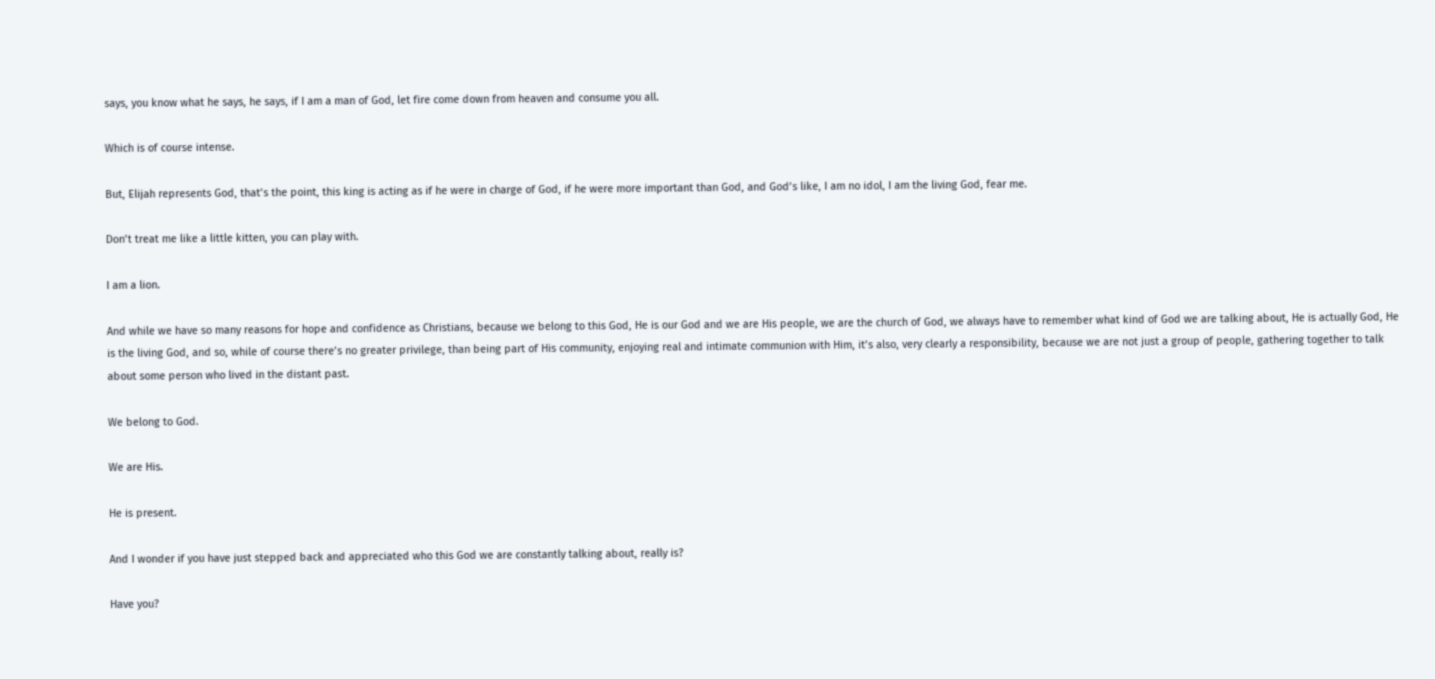says, you know what he says, he says, if I am a man of God, let fire come down from heaven and consume you all.

Which is of course intense.

But, Elijah represents God, that’s the point, this king is acting as if he were in charge of God, if he were more important than God, and God’s like, I am no idol, I am the living God, fear me.

Don’t treat me like a little kitten, you can play with.

I am a lion.

And while we have so many reasons for hope and confidence as Christians, because we belong to this God, He is our God and we are His people, we are the church of God, we always have to remember what kind of God we are talking about, He is actually God, He is the living God, and so, while of course there’s no greater privilege, than being part of His community, enjoying real and intimate communion with Him, it’s also, very clearly a responsibility, because we are not just a group of people, gathering together to talk about some person who lived in the distant past.

We belong to God.

We are His.

He is present.

And I wonder if you have just stepped back and appreciated who this God we are constantly talking about, really is?

Have you?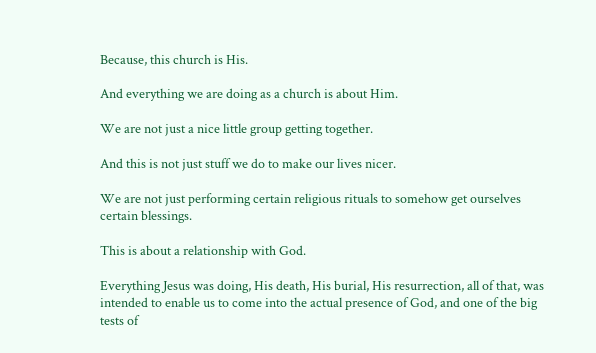Because, this church is His.

And everything we are doing as a church is about Him.

We are not just a nice little group getting together.

And this is not just stuff we do to make our lives nicer.

We are not just performing certain religious rituals to somehow get ourselves certain blessings.

This is about a relationship with God.

Everything Jesus was doing, His death, His burial, His resurrection, all of that, was intended to enable us to come into the actual presence of God, and one of the big tests of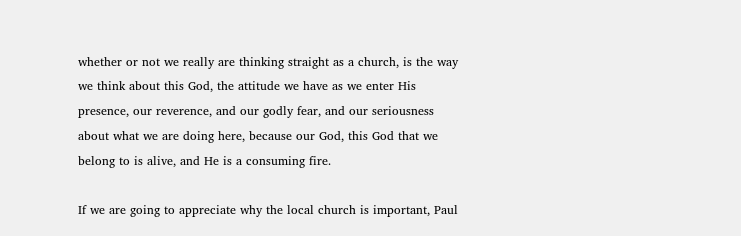whether or not we really are thinking straight as a church, is the way we think about this God, the attitude we have as we enter His presence, our reverence, and our godly fear, and our seriousness about what we are doing here, because our God, this God that we belong to is alive, and He is a consuming fire.

If we are going to appreciate why the local church is important, Paul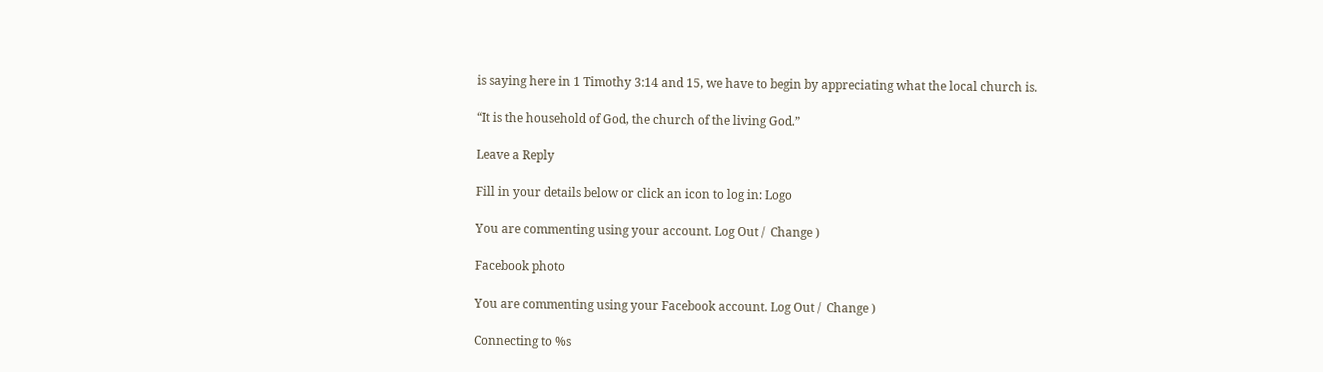is saying here in 1 Timothy 3:14 and 15, we have to begin by appreciating what the local church is.

“It is the household of God, the church of the living God.”

Leave a Reply

Fill in your details below or click an icon to log in: Logo

You are commenting using your account. Log Out /  Change )

Facebook photo

You are commenting using your Facebook account. Log Out /  Change )

Connecting to %s